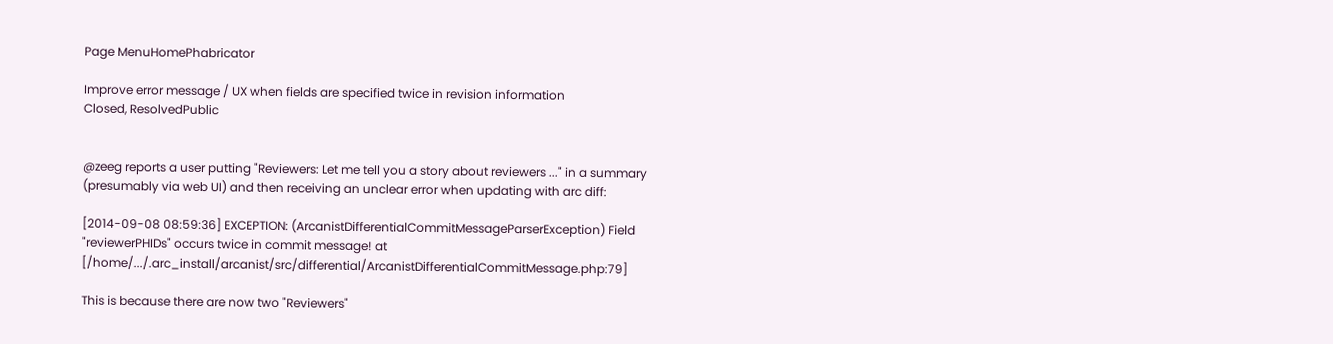Page MenuHomePhabricator

Improve error message / UX when fields are specified twice in revision information
Closed, ResolvedPublic


@zeeg reports a user putting "Reviewers: Let me tell you a story about reviewers ..." in a summary (presumably via web UI) and then receiving an unclear error when updating with arc diff:

[2014-09-08 08:59:36] EXCEPTION: (ArcanistDifferentialCommitMessageParserException) Field "reviewerPHIDs" occurs twice in commit message! at [/home/.../.arc_install/arcanist/src/differential/ArcanistDifferentialCommitMessage.php:79]

This is because there are now two "Reviewers"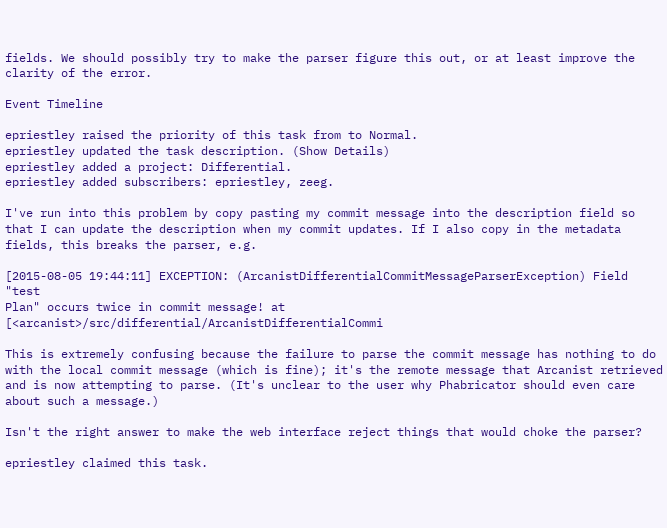fields. We should possibly try to make the parser figure this out, or at least improve the clarity of the error.

Event Timeline

epriestley raised the priority of this task from to Normal.
epriestley updated the task description. (Show Details)
epriestley added a project: Differential.
epriestley added subscribers: epriestley, zeeg.

I've run into this problem by copy pasting my commit message into the description field so that I can update the description when my commit updates. If I also copy in the metadata fields, this breaks the parser, e.g.

[2015-08-05 19:44:11] EXCEPTION: (ArcanistDifferentialCommitMessageParserException) Field "test
Plan" occurs twice in commit message! at [<arcanist>/src/differential/ArcanistDifferentialCommi

This is extremely confusing because the failure to parse the commit message has nothing to do with the local commit message (which is fine); it's the remote message that Arcanist retrieved and is now attempting to parse. (It's unclear to the user why Phabricator should even care about such a message.)

Isn't the right answer to make the web interface reject things that would choke the parser?

epriestley claimed this task.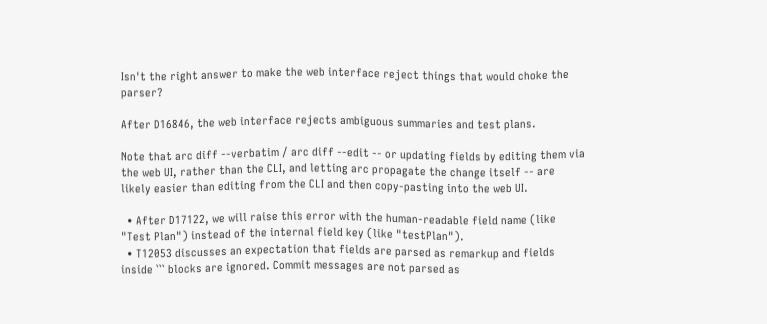Isn't the right answer to make the web interface reject things that would choke the parser?

After D16846, the web interface rejects ambiguous summaries and test plans.

Note that arc diff --verbatim / arc diff --edit -- or updating fields by editing them via the web UI, rather than the CLI, and letting arc propagate the change itself -- are likely easier than editing from the CLI and then copy-pasting into the web UI.

  • After D17122, we will raise this error with the human-readable field name (like "Test Plan") instead of the internal field key (like "testPlan").
  • T12053 discusses an expectation that fields are parsed as remarkup and fields inside ``` blocks are ignored. Commit messages are not parsed as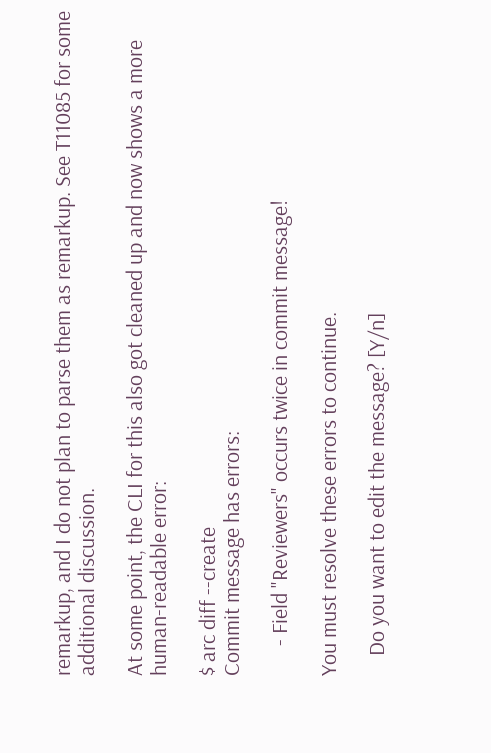remarkup, and I do not plan to parse them as remarkup. See T11085 for some additional discussion.

At some point, the CLI for this also got cleaned up and now shows a more human-readable error:

$ arc diff --create
Commit message has errors:

      - Field "Reviewers" occurs twice in commit message!

You must resolve these errors to continue.

    Do you want to edit the message? [Y/n]